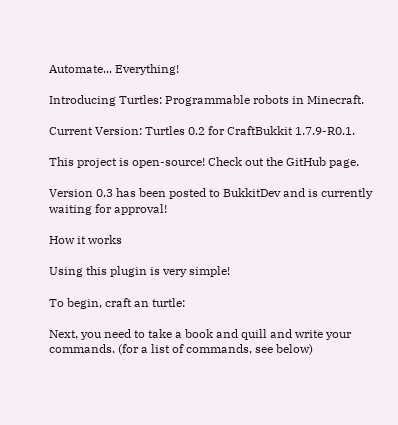Automate... Everything!

Introducing Turtles: Programmable robots in Minecraft.

Current Version: Turtles 0.2 for CraftBukkit 1.7.9-R0.1.

This project is open-source! Check out the GitHub page.

Version 0.3 has been posted to BukkitDev and is currently waiting for approval!

How it works

Using this plugin is very simple!

To begin, craft an turtle:

Next, you need to take a book and quill and write your commands. (for a list of commands, see below)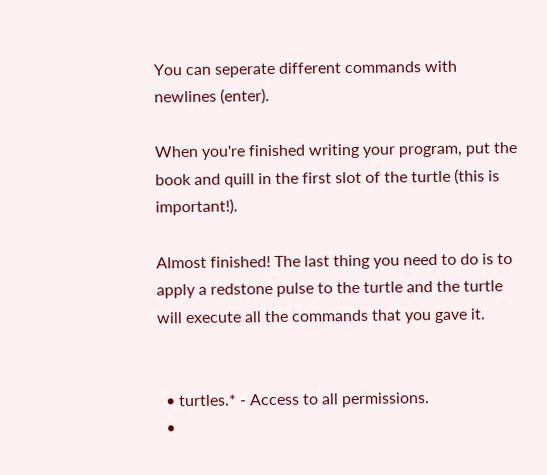You can seperate different commands with newlines (enter).

When you're finished writing your program, put the book and quill in the first slot of the turtle (this is important!).

Almost finished! The last thing you need to do is to apply a redstone pulse to the turtle and the turtle will execute all the commands that you gave it.


  • turtles.* - Access to all permissions.
  •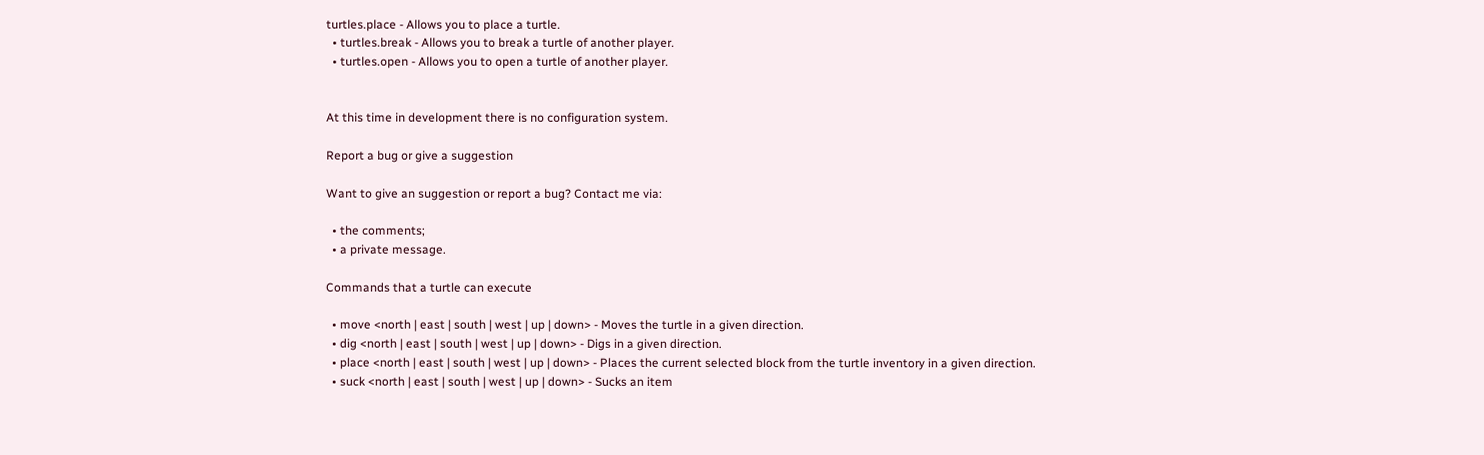turtles.place - Allows you to place a turtle.
  • turtles.break - Allows you to break a turtle of another player.
  • turtles.open - Allows you to open a turtle of another player.


At this time in development there is no configuration system.

Report a bug or give a suggestion

Want to give an suggestion or report a bug? Contact me via:

  • the comments;
  • a private message.

Commands that a turtle can execute

  • move <north | east | south | west | up | down> - Moves the turtle in a given direction.
  • dig <north | east | south | west | up | down> - Digs in a given direction.
  • place <north | east | south | west | up | down> - Places the current selected block from the turtle inventory in a given direction.
  • suck <north | east | south | west | up | down> - Sucks an item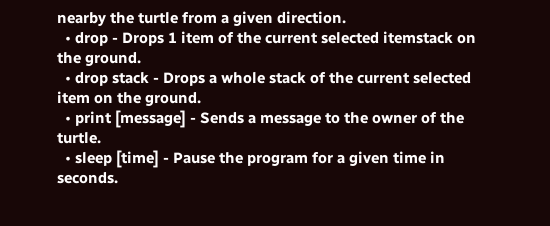nearby the turtle from a given direction.
  • drop - Drops 1 item of the current selected itemstack on the ground.
  • drop stack - Drops a whole stack of the current selected item on the ground.
  • print [message] - Sends a message to the owner of the turtle.
  • sleep [time] - Pause the program for a given time in seconds.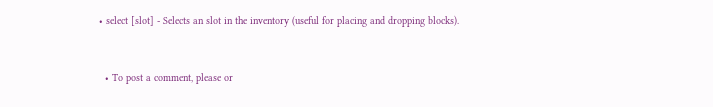• select [slot] - Selects an slot in the inventory (useful for placing and dropping blocks).


  • To post a comment, please or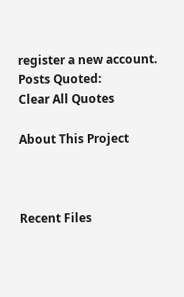register a new account.
Posts Quoted:
Clear All Quotes

About This Project



Recent Files